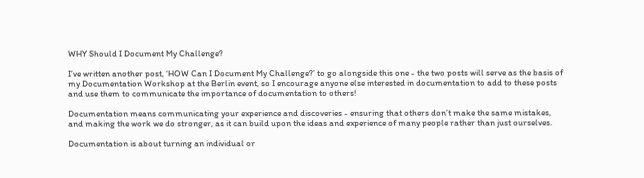WHY Should I Document My Challenge?

I’ve written another post, ‘HOW Can I Document My Challenge?’ to go alongside this one - the two posts will serve as the basis of my Documentation Workshop at the Berlin event, so I encourage anyone else interested in documentation to add to these posts and use them to communicate the importance of documentation to others!

Documentation means communicating your experience and discoveries - ensuring that others don’t make the same mistakes, and making the work we do stronger, as it can build upon the ideas and experience of many people rather than just ourselves.

Documentation is about turning an individual or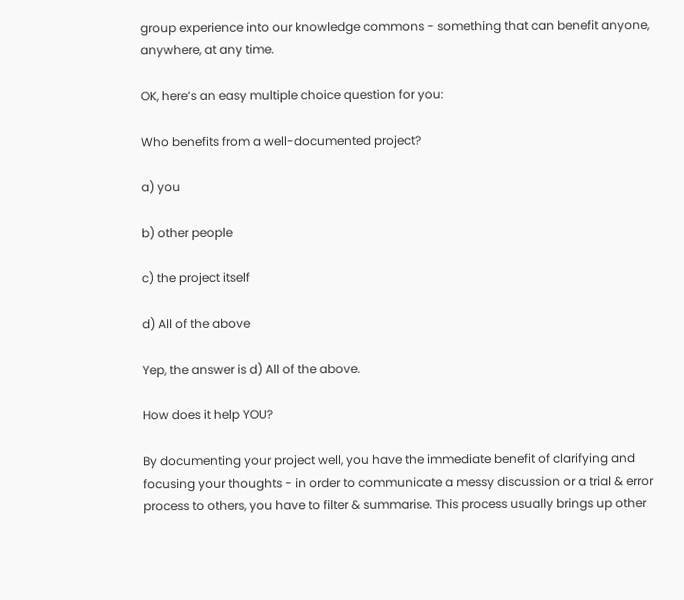group experience into our knowledge commons - something that can benefit anyone, anywhere, at any time.

OK, here’s an easy multiple choice question for you:

Who benefits from a well-documented project?

a) you

b) other people

c) the project itself

d) All of the above

Yep, the answer is d) All of the above.

How does it help YOU?

By documenting your project well, you have the immediate benefit of clarifying and focusing your thoughts - in order to communicate a messy discussion or a trial & error process to others, you have to filter & summarise. This process usually brings up other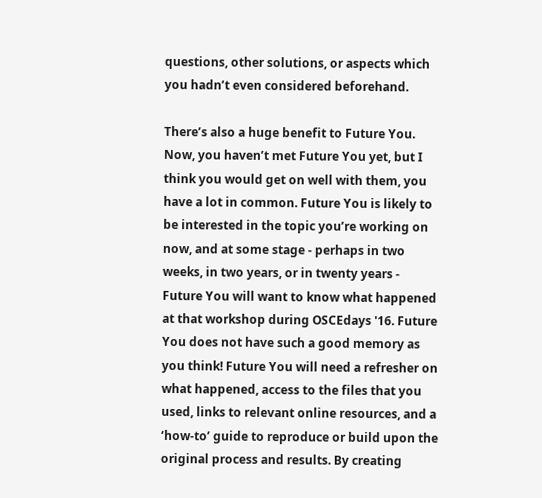questions, other solutions, or aspects which you hadn’t even considered beforehand.

There’s also a huge benefit to Future You.
Now, you haven’t met Future You yet, but I think you would get on well with them, you have a lot in common. Future You is likely to be interested in the topic you’re working on now, and at some stage - perhaps in two weeks, in two years, or in twenty years - Future You will want to know what happened at that workshop during OSCEdays '16. Future You does not have such a good memory as you think! Future You will need a refresher on what happened, access to the files that you used, links to relevant online resources, and a ‘how-to’ guide to reproduce or build upon the original process and results. By creating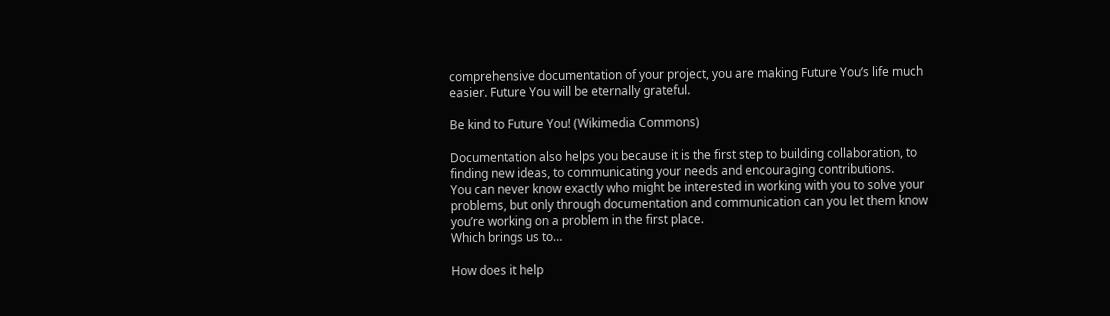comprehensive documentation of your project, you are making Future You’s life much easier. Future You will be eternally grateful.

Be kind to Future You! (Wikimedia Commons)

Documentation also helps you because it is the first step to building collaboration, to finding new ideas, to communicating your needs and encouraging contributions.
You can never know exactly who might be interested in working with you to solve your problems, but only through documentation and communication can you let them know you’re working on a problem in the first place.
Which brings us to…

How does it help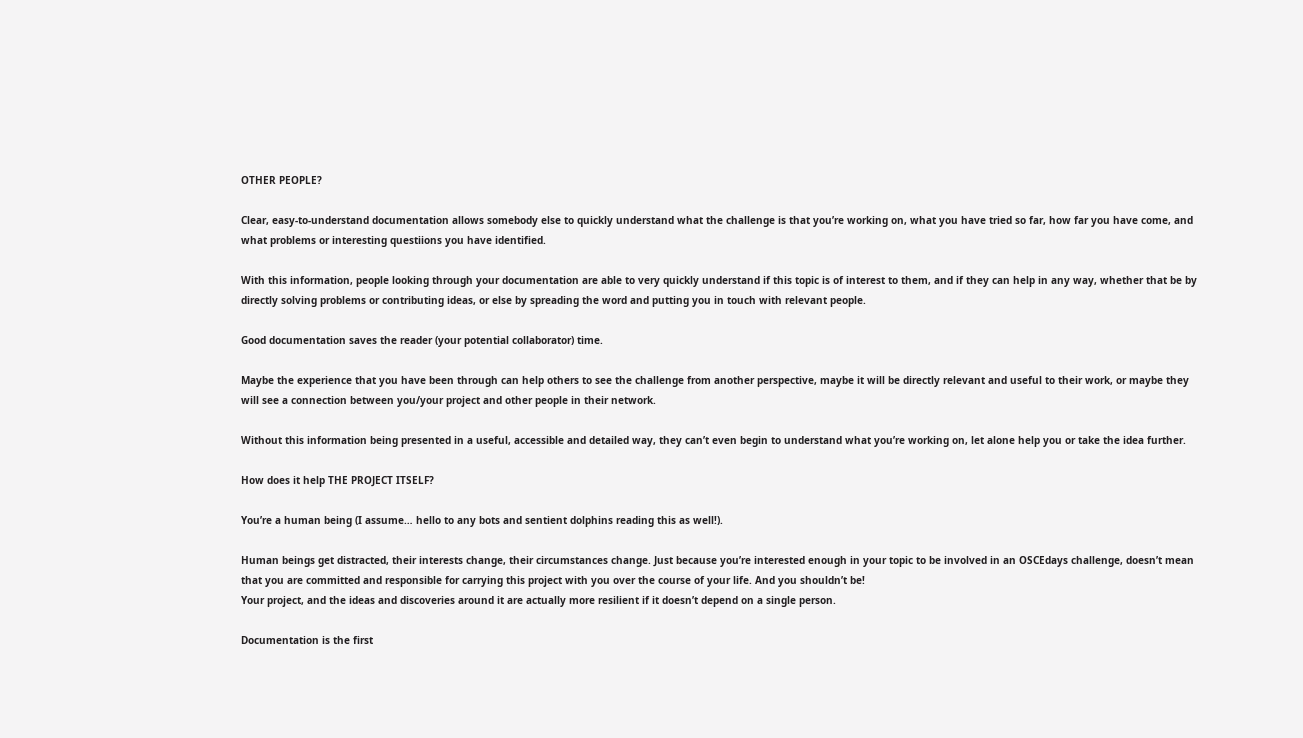OTHER PEOPLE?

Clear, easy-to-understand documentation allows somebody else to quickly understand what the challenge is that you’re working on, what you have tried so far, how far you have come, and what problems or interesting questiions you have identified.

With this information, people looking through your documentation are able to very quickly understand if this topic is of interest to them, and if they can help in any way, whether that be by directly solving problems or contributing ideas, or else by spreading the word and putting you in touch with relevant people.

Good documentation saves the reader (your potential collaborator) time.

Maybe the experience that you have been through can help others to see the challenge from another perspective, maybe it will be directly relevant and useful to their work, or maybe they will see a connection between you/your project and other people in their network.

Without this information being presented in a useful, accessible and detailed way, they can’t even begin to understand what you’re working on, let alone help you or take the idea further.

How does it help THE PROJECT ITSELF?

You’re a human being (I assume… hello to any bots and sentient dolphins reading this as well!).

Human beings get distracted, their interests change, their circumstances change. Just because you’re interested enough in your topic to be involved in an OSCEdays challenge, doesn’t mean that you are committed and responsible for carrying this project with you over the course of your life. And you shouldn’t be!
Your project, and the ideas and discoveries around it are actually more resilient if it doesn’t depend on a single person.

Documentation is the first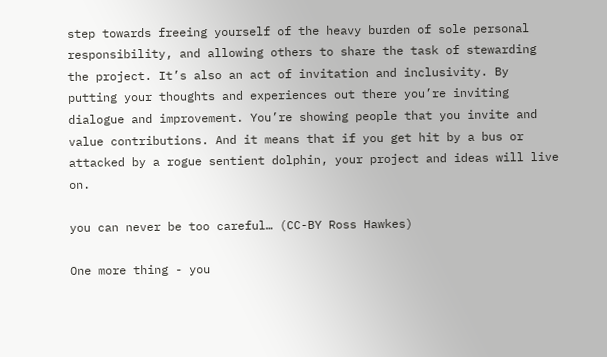step towards freeing yourself of the heavy burden of sole personal responsibility, and allowing others to share the task of stewarding the project. It’s also an act of invitation and inclusivity. By putting your thoughts and experiences out there you’re inviting dialogue and improvement. You’re showing people that you invite and value contributions. And it means that if you get hit by a bus or attacked by a rogue sentient dolphin, your project and ideas will live on.

you can never be too careful… (CC-BY Ross Hawkes)

One more thing - you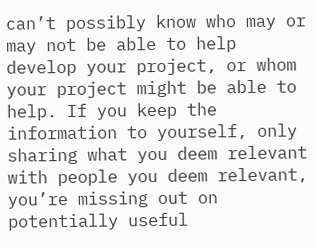can’t possibly know who may or may not be able to help develop your project, or whom your project might be able to help. If you keep the information to yourself, only sharing what you deem relevant with people you deem relevant, you’re missing out on potentially useful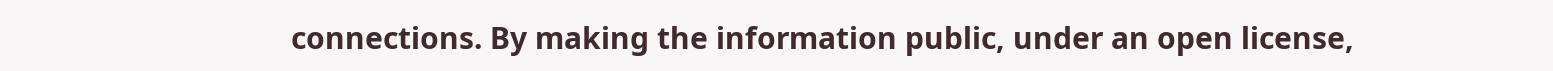connections. By making the information public, under an open license,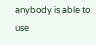anybody is able to use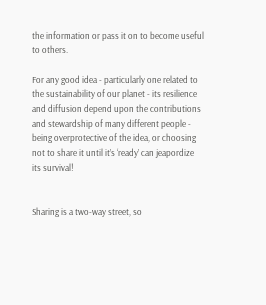the information or pass it on to become useful to others.

For any good idea - particularly one related to the sustainability of our planet - its resilience and diffusion depend upon the contributions and stewardship of many different people - being overprotective of the idea, or choosing not to share it until it’s ‘ready’ can jeapordize its survival!


Sharing is a two-way street, so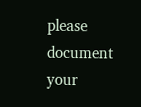please document your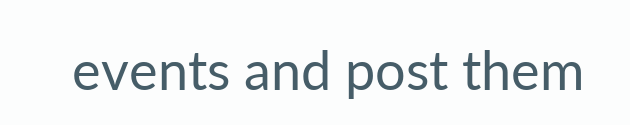events and post them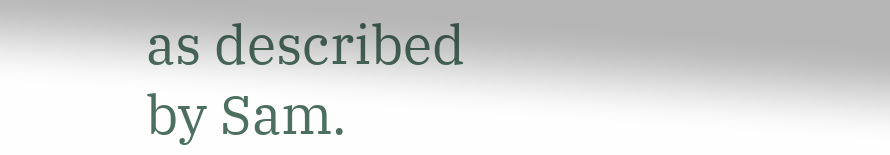as described by Sam.